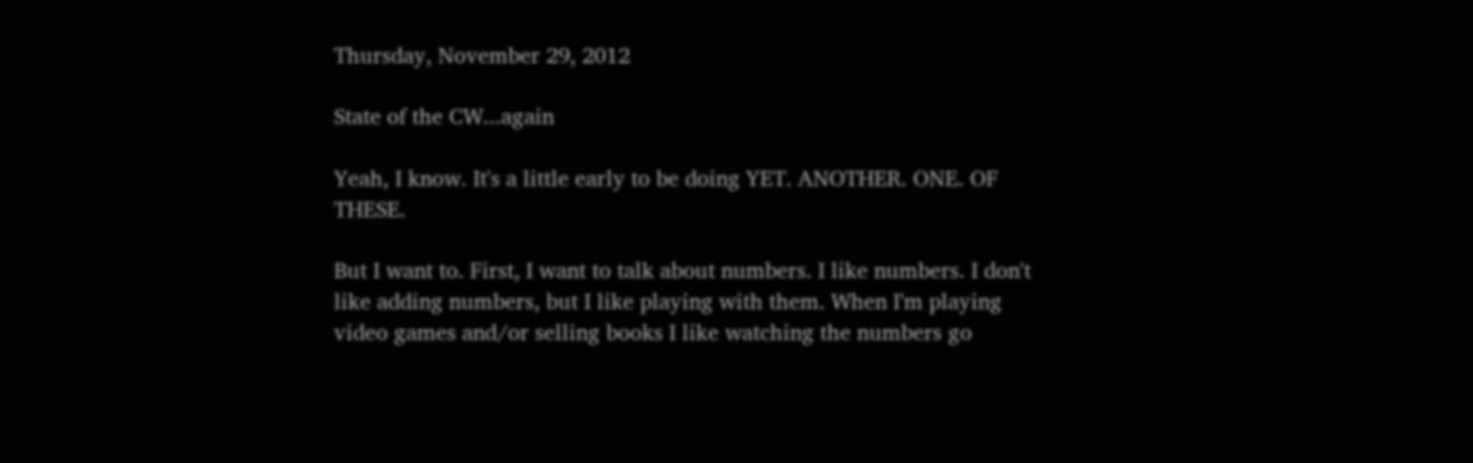Thursday, November 29, 2012

State of the CW...again

Yeah, I know. It's a little early to be doing YET. ANOTHER. ONE. OF THESE.

But I want to. First, I want to talk about numbers. I like numbers. I don't like adding numbers, but I like playing with them. When I'm playing video games and/or selling books I like watching the numbers go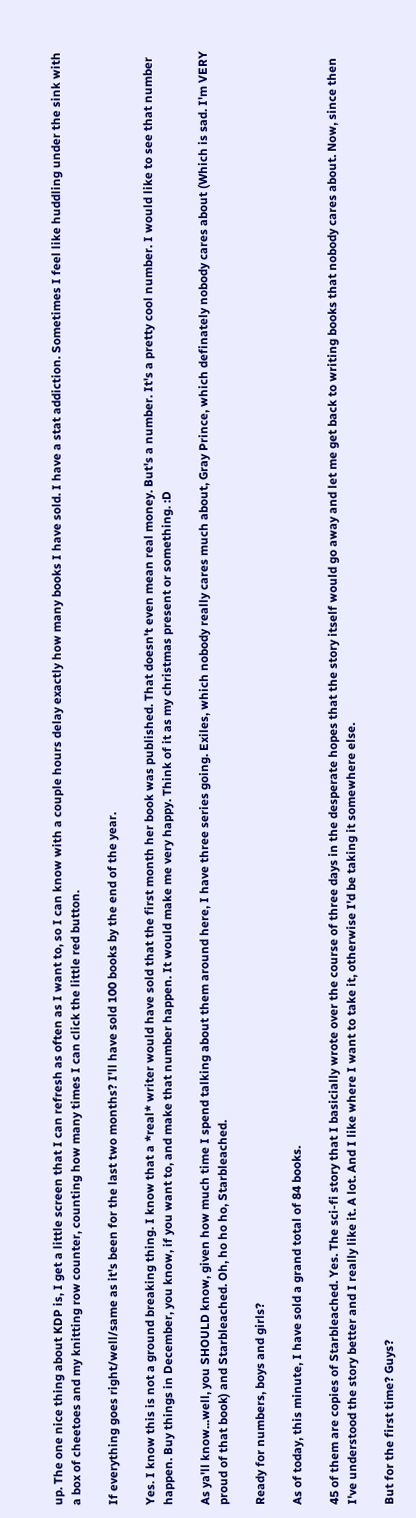up. The one nice thing about KDP is, I get a little screen that I can refresh as often as I want to, so I can know with a couple hours delay exactly how many books I have sold. I have a stat addiction. Sometimes I feel like huddling under the sink with a box of cheetoes and my knitting row counter, counting how many times I can click the little red button.

If everything goes right/well/same as it's been for the last two months? I'll have sold 100 books by the end of the year.

Yes. I know this is not a ground breaking thing. I know that a *real* writer would have sold that the first month her book was published. That doesn't even mean real money. But's a number. It's a pretty cool number. I would like to see that number happen. Buy things in December, you know, if you want to, and make that number happen. It would make me very happy. Think of it as my christmas present or something. :D

As ya'll know...well, you SHOULD know, given how much time I spend talking about them around here, I have three series going. Exiles, which nobody really cares much about, Gray Prince, which definately nobody cares about (Which is sad. I'm VERY proud of that book) and Starbleached. Oh, ho ho ho, Starbleached.

Ready for numbers, boys and girls?

As of today, this minute, I have sold a grand total of 84 books.

45 of them are copies of Starbleached. Yes. The sci-fi story that I basicially wrote over the course of three days in the desperate hopes that the story itself would go away and let me get back to writing books that nobody cares about. Now, since then I've understood the story better and I really like it. A lot. And I like where I want to take it, otherwise I'd be taking it somewhere else.

But for the first time? Guys?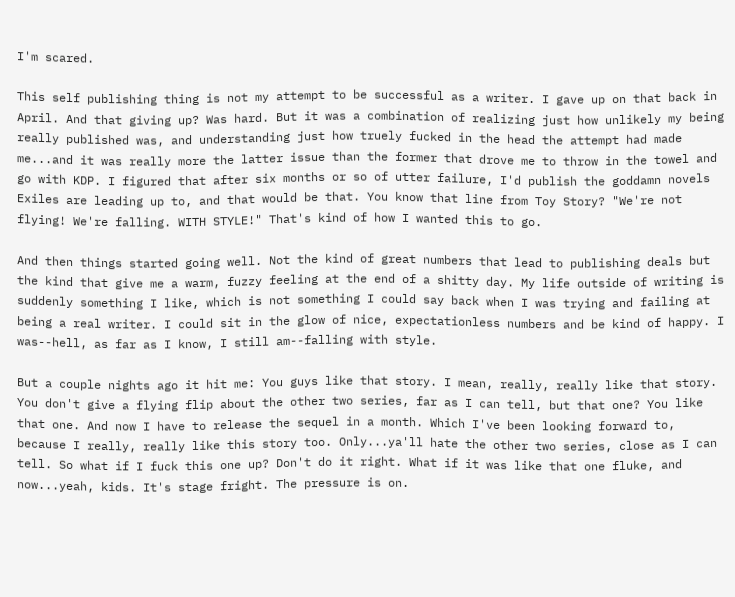I'm scared.

This self publishing thing is not my attempt to be successful as a writer. I gave up on that back in April. And that giving up? Was hard. But it was a combination of realizing just how unlikely my being really published was, and understanding just how truely fucked in the head the attempt had made me...and it was really more the latter issue than the former that drove me to throw in the towel and go with KDP. I figured that after six months or so of utter failure, I'd publish the goddamn novels Exiles are leading up to, and that would be that. You know that line from Toy Story? "We're not flying! We're falling. WITH STYLE!" That's kind of how I wanted this to go.

And then things started going well. Not the kind of great numbers that lead to publishing deals but the kind that give me a warm, fuzzy feeling at the end of a shitty day. My life outside of writing is suddenly something I like, which is not something I could say back when I was trying and failing at being a real writer. I could sit in the glow of nice, expectationless numbers and be kind of happy. I was--hell, as far as I know, I still am--falling with style.

But a couple nights ago it hit me: You guys like that story. I mean, really, really like that story. You don't give a flying flip about the other two series, far as I can tell, but that one? You like that one. And now I have to release the sequel in a month. Which I've been looking forward to, because I really, really like this story too. Only...ya'll hate the other two series, close as I can tell. So what if I fuck this one up? Don't do it right. What if it was like that one fluke, and now...yeah, kids. It's stage fright. The pressure is on.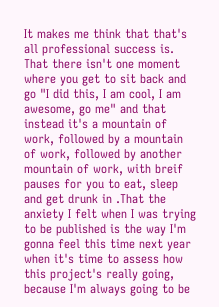It makes me think that that's all professional success is. That there isn't one moment where you get to sit back and go "I did this, I am cool, I am awesome, go me" and that instead it's a mountain of work, followed by a mountain of work, followed by another mountain of work, with breif pauses for you to eat, sleep and get drunk in .That the anxiety I felt when I was trying to be published is the way I'm gonna feel this time next year when it's time to assess how this project's really going, because I'm always going to be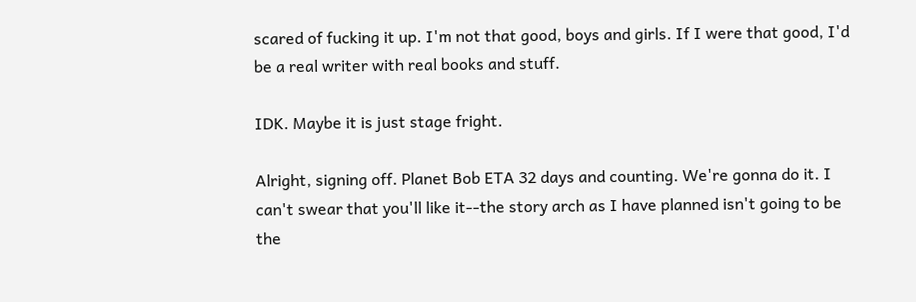scared of fucking it up. I'm not that good, boys and girls. If I were that good, I'd be a real writer with real books and stuff.

IDK. Maybe it is just stage fright.

Alright, signing off. Planet Bob ETA 32 days and counting. We're gonna do it. I can't swear that you'll like it--the story arch as I have planned isn't going to be the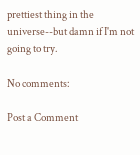prettiest thing in the universe--but damn if I'm not going to try.

No comments:

Post a Comment